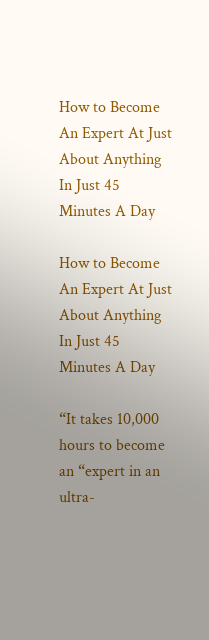How to Become An Expert At Just About Anything In Just 45 Minutes A Day

How to Become An Expert At Just About Anything In Just 45 Minutes A Day

“It takes 10,000 hours to become an “expert in an ultra-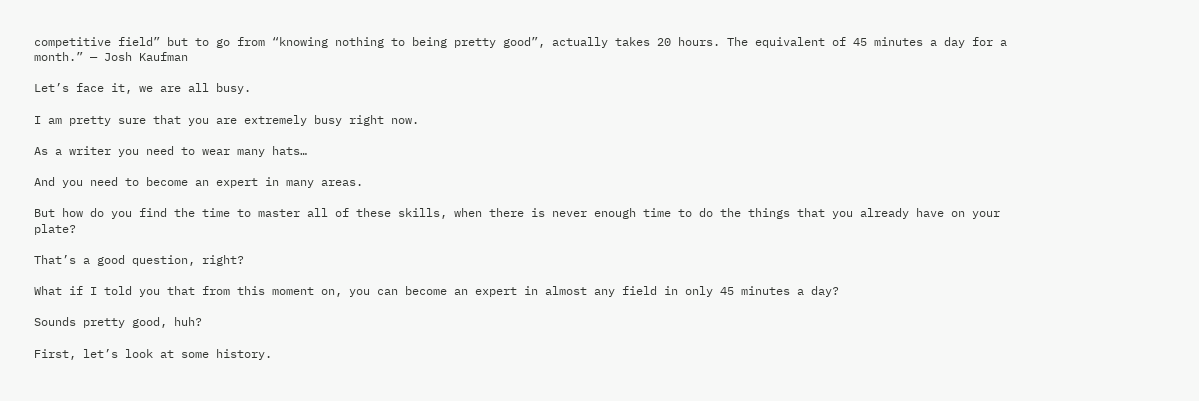competitive field” but to go from “knowing nothing to being pretty good”, actually takes 20 hours. The equivalent of 45 minutes a day for a month.” — Josh Kaufman

Let’s face it, we are all busy.

I am pretty sure that you are extremely busy right now.

As a writer you need to wear many hats…

And you need to become an expert in many areas.

But how do you find the time to master all of these skills, when there is never enough time to do the things that you already have on your plate?

That’s a good question, right?

What if I told you that from this moment on, you can become an expert in almost any field in only 45 minutes a day?

Sounds pretty good, huh?

First, let’s look at some history.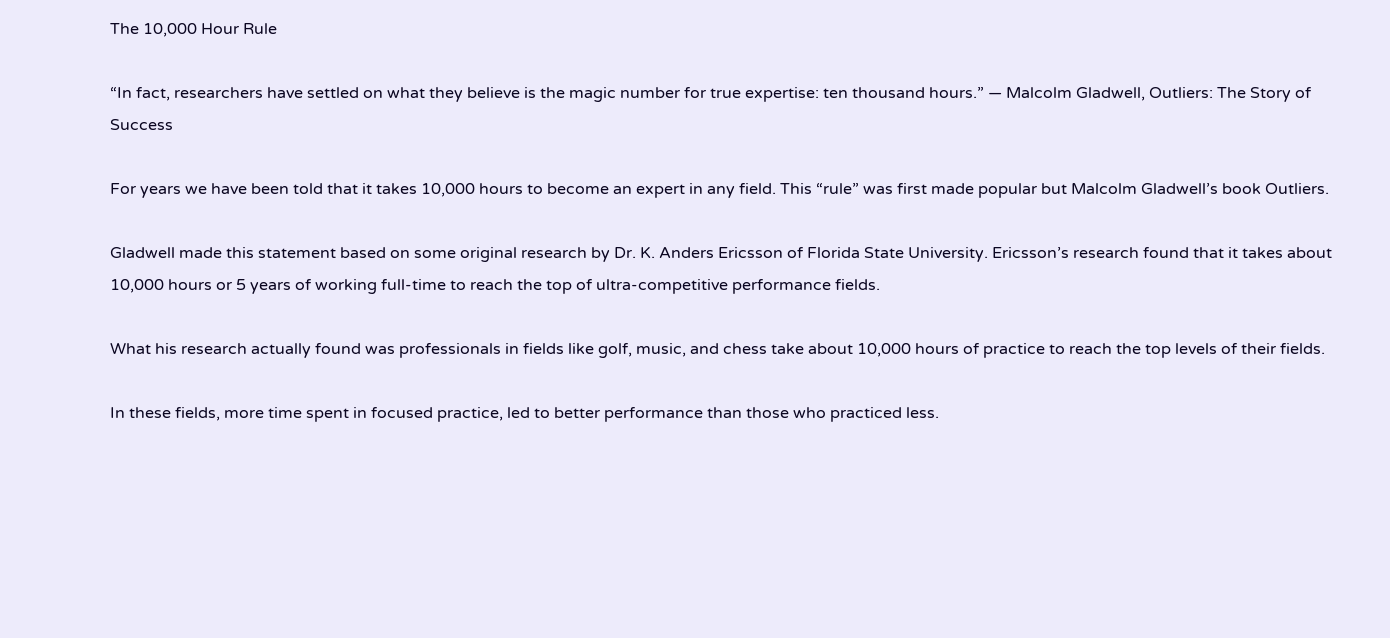The 10,000 Hour Rule

“In fact, researchers have settled on what they believe is the magic number for true expertise: ten thousand hours.” ― Malcolm Gladwell, Outliers: The Story of Success

For years we have been told that it takes 10,000 hours to become an expert in any field. This “rule” was first made popular but Malcolm Gladwell’s book Outliers.

Gladwell made this statement based on some original research by Dr. K. Anders Ericsson of Florida State University. Ericsson’s research found that it takes about 10,000 hours or 5 years of working full-time to reach the top of ultra-competitive performance fields.

What his research actually found was professionals in fields like golf, music, and chess take about 10,000 hours of practice to reach the top levels of their fields.

In these fields, more time spent in focused practice, led to better performance than those who practiced less.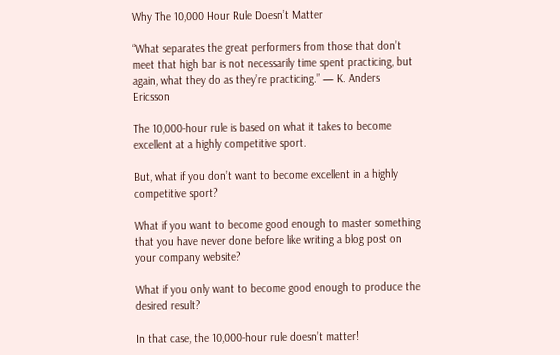Why The 10,000 Hour Rule Doesn’t Matter

“What separates the great performers from those that don’t meet that high bar is not necessarily time spent practicing, but again, what they do as they’re practicing.” — K. Anders Ericsson

The 10,000-hour rule is based on what it takes to become excellent at a highly competitive sport.

But, what if you don’t want to become excellent in a highly competitive sport?

What if you want to become good enough to master something that you have never done before like writing a blog post on your company website?

What if you only want to become good enough to produce the desired result?

In that case, the 10,000-hour rule doesn’t matter!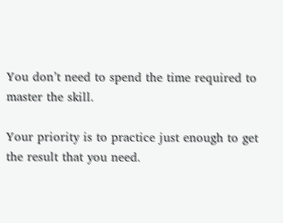You don’t need to spend the time required to master the skill.

Your priority is to practice just enough to get the result that you need.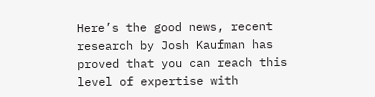Here’s the good news, recent research by Josh Kaufman has proved that you can reach this level of expertise with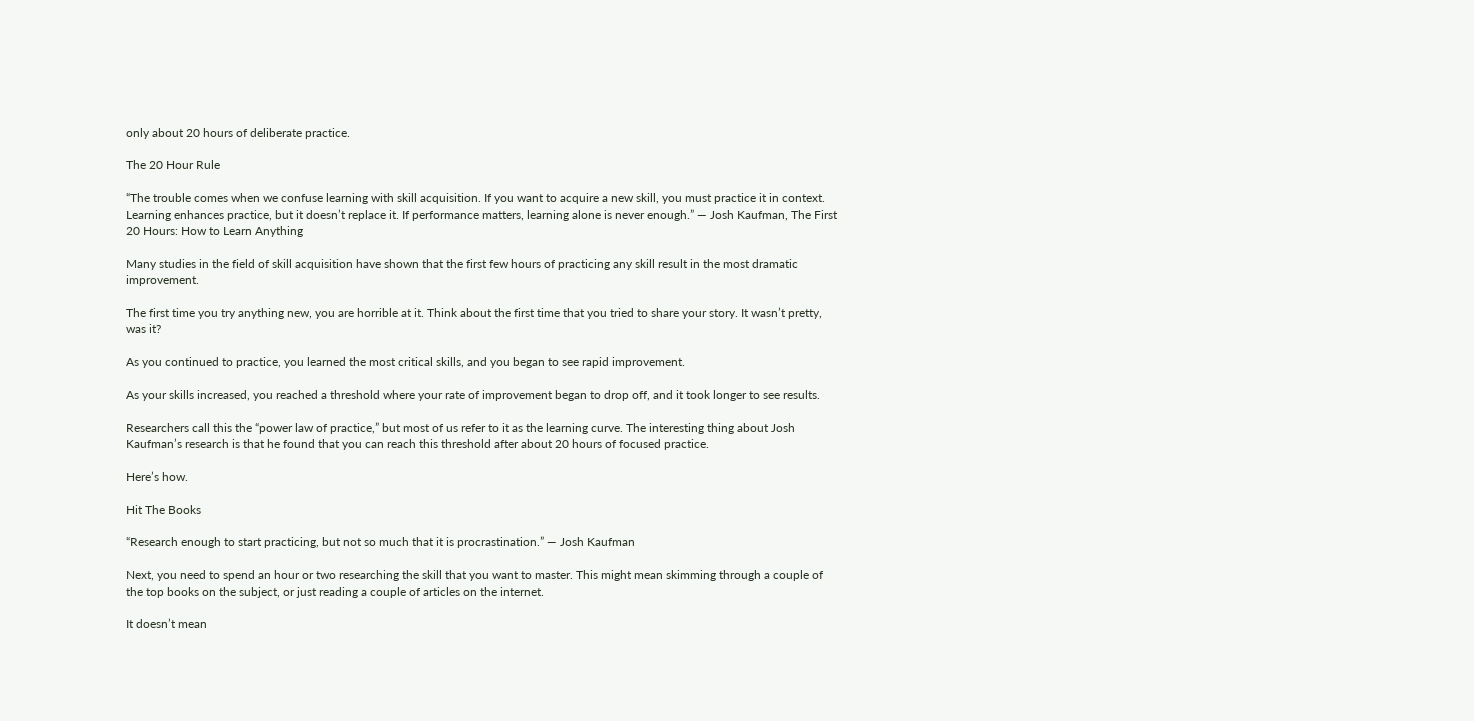only about 20 hours of deliberate practice.

The 20 Hour Rule

“The trouble comes when we confuse learning with skill acquisition. If you want to acquire a new skill, you must practice it in context. Learning enhances practice, but it doesn’t replace it. If performance matters, learning alone is never enough.” ― Josh Kaufman, The First 20 Hours: How to Learn Anything

Many studies in the field of skill acquisition have shown that the first few hours of practicing any skill result in the most dramatic improvement.

The first time you try anything new, you are horrible at it. Think about the first time that you tried to share your story. It wasn’t pretty, was it?

As you continued to practice, you learned the most critical skills, and you began to see rapid improvement.

As your skills increased, you reached a threshold where your rate of improvement began to drop off, and it took longer to see results.

Researchers call this the “power law of practice,” but most of us refer to it as the learning curve. The interesting thing about Josh Kaufman’s research is that he found that you can reach this threshold after about 20 hours of focused practice.

Here’s how.

Hit The Books

“Research enough to start practicing, but not so much that it is procrastination.” — Josh Kaufman

Next, you need to spend an hour or two researching the skill that you want to master. This might mean skimming through a couple of the top books on the subject, or just reading a couple of articles on the internet.

It doesn’t mean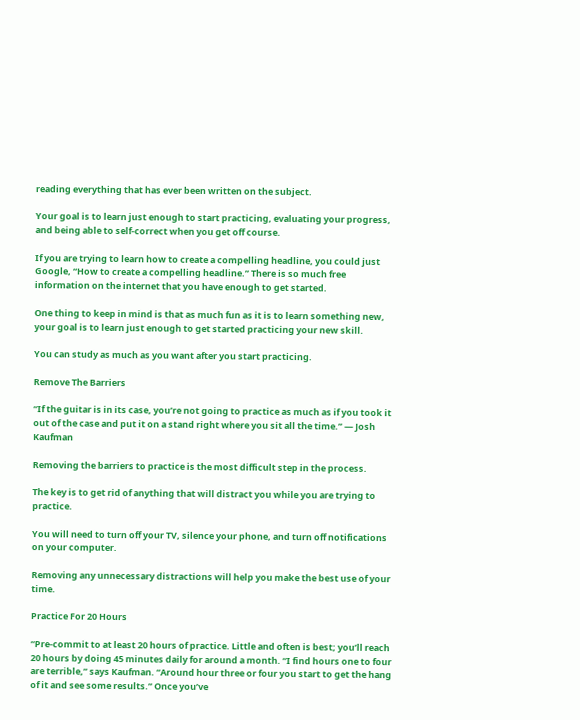reading everything that has ever been written on the subject.

Your goal is to learn just enough to start practicing, evaluating your progress, and being able to self-correct when you get off course.

If you are trying to learn how to create a compelling headline, you could just Google, “How to create a compelling headline.” There is so much free information on the internet that you have enough to get started.

One thing to keep in mind is that as much fun as it is to learn something new, your goal is to learn just enough to get started practicing your new skill.

You can study as much as you want after you start practicing.

Remove The Barriers

“If the guitar is in its case, you’re not going to practice as much as if you took it out of the case and put it on a stand right where you sit all the time.” — Josh Kaufman

Removing the barriers to practice is the most difficult step in the process.

The key is to get rid of anything that will distract you while you are trying to practice.

You will need to turn off your TV, silence your phone, and turn off notifications on your computer.

Removing any unnecessary distractions will help you make the best use of your time.

Practice For 20 Hours

“Pre-commit to at least 20 hours of practice. Little and often is best; you’ll reach 20 hours by doing 45 minutes daily for around a month. “I find hours one to four are terrible,” says Kaufman. “Around hour three or four you start to get the hang of it and see some results.” Once you’ve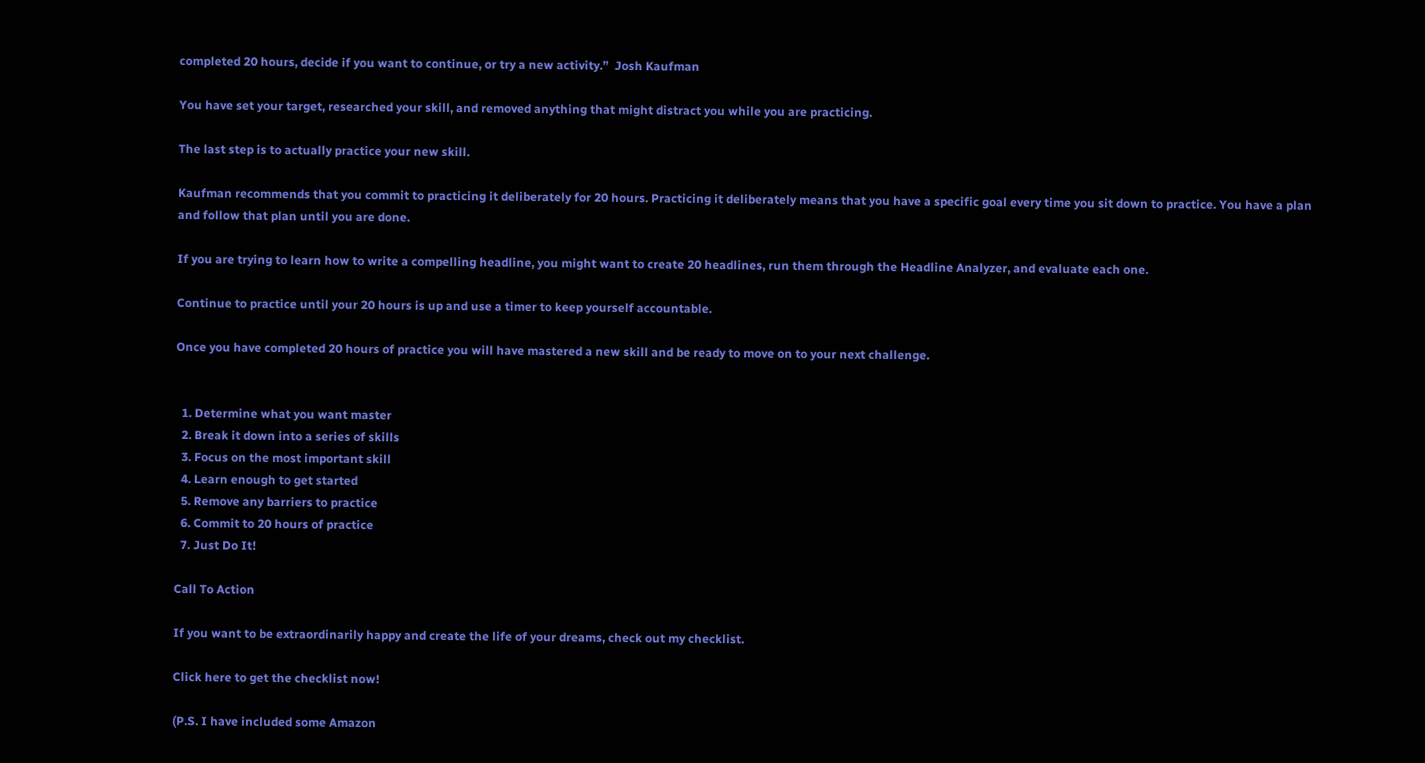completed 20 hours, decide if you want to continue, or try a new activity.”  Josh Kaufman

You have set your target, researched your skill, and removed anything that might distract you while you are practicing.

The last step is to actually practice your new skill.

Kaufman recommends that you commit to practicing it deliberately for 20 hours. Practicing it deliberately means that you have a specific goal every time you sit down to practice. You have a plan and follow that plan until you are done.

If you are trying to learn how to write a compelling headline, you might want to create 20 headlines, run them through the Headline Analyzer, and evaluate each one.

Continue to practice until your 20 hours is up and use a timer to keep yourself accountable.

Once you have completed 20 hours of practice you will have mastered a new skill and be ready to move on to your next challenge.


  1. Determine what you want master
  2. Break it down into a series of skills
  3. Focus on the most important skill
  4. Learn enough to get started
  5. Remove any barriers to practice
  6. Commit to 20 hours of practice
  7. Just Do It!

Call To Action

If you want to be extraordinarily happy and create the life of your dreams, check out my checklist.

Click here to get the checklist now!

(P.S. I have included some Amazon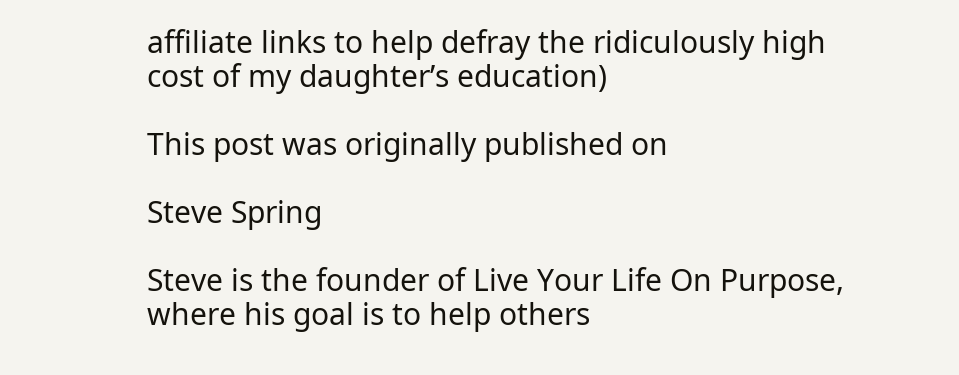affiliate links to help defray the ridiculously high cost of my daughter’s education)

This post was originally published on

Steve Spring

Steve is the founder of Live Your Life On Purpose, where his goal is to help others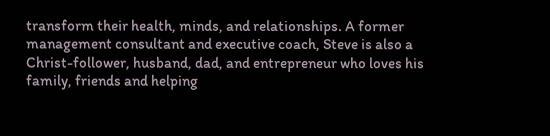transform their health, minds, and relationships. A former management consultant and executive coach, Steve is also a Christ-follower, husband, dad, and entrepreneur who loves his family, friends and helping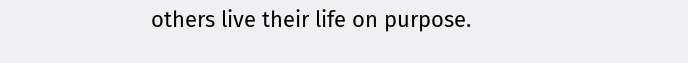others live their life on purpose.